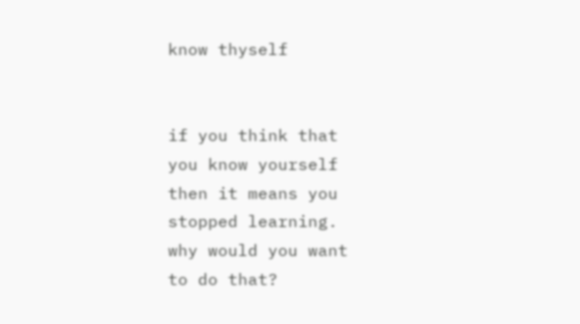know thyself


if you think that
you know yourself
then it means you
stopped learning.
why would you want
to do that?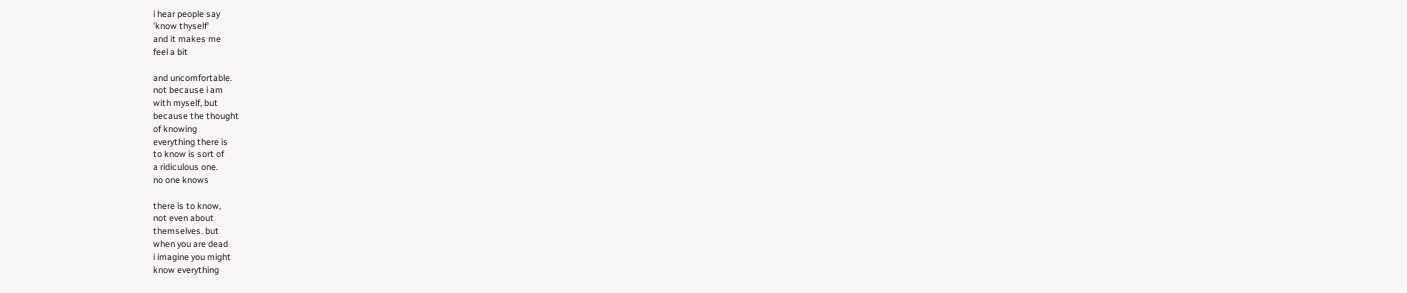i hear people say
'know thyself'
and it makes me
feel a bit

and uncomfortable.
not because i am
with myself, but
because the thought
of knowing
everything there is
to know is sort of
a ridiculous one.
no one knows

there is to know,
not even about
themselves. but
when you are dead
i imagine you might
know everything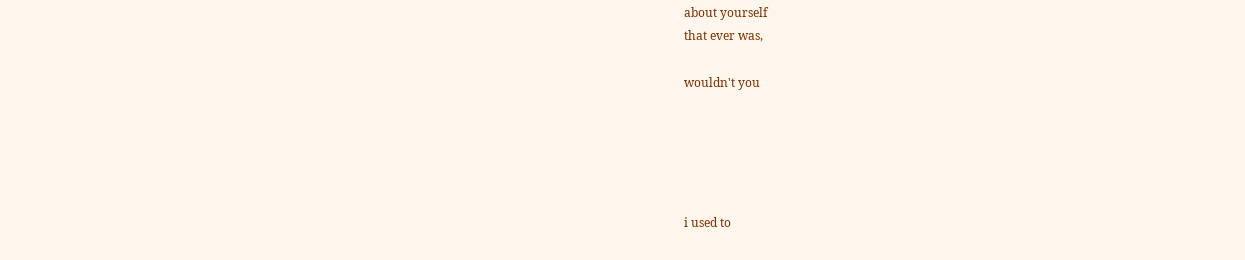about yourself
that ever was,

wouldn't you





i used to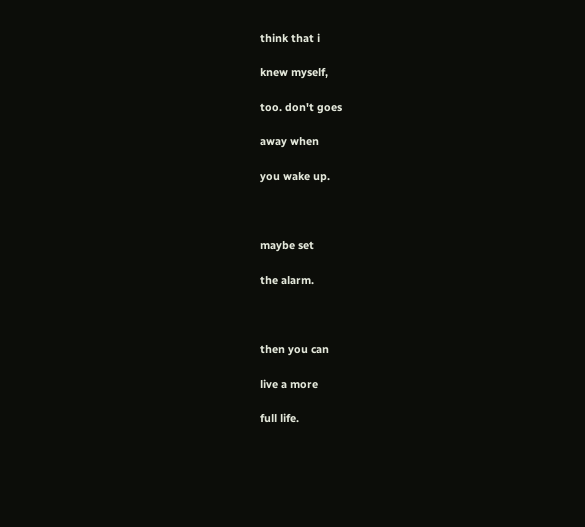think that i

knew myself,

too. don't goes

away when

you wake up.



maybe set

the alarm.



then you can

live a more

full life.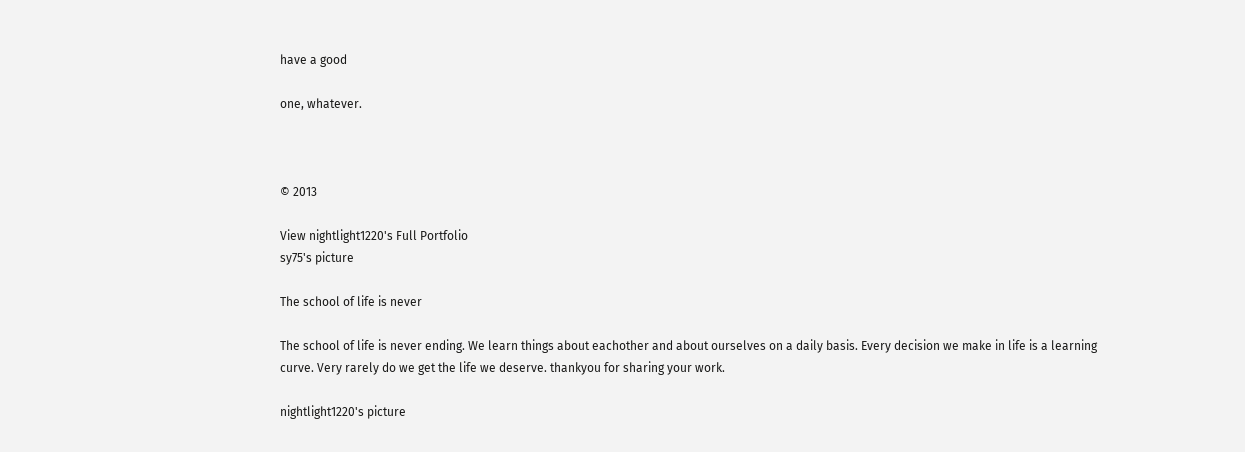have a good

one, whatever.



© 2013

View nightlight1220's Full Portfolio
sy75's picture

The school of life is never

The school of life is never ending. We learn things about eachother and about ourselves on a daily basis. Every decision we make in life is a learning curve. Very rarely do we get the life we deserve. thankyou for sharing your work.

nightlight1220's picture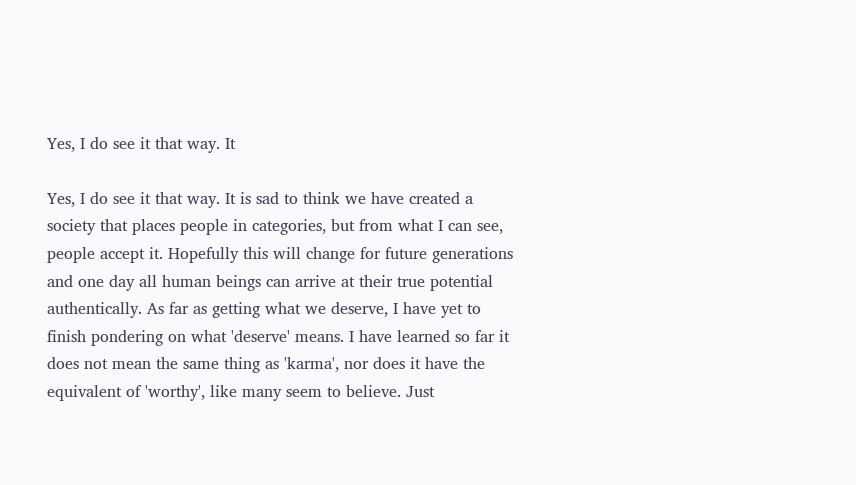Yes, I do see it that way. It

Yes, I do see it that way. It is sad to think we have created a society that places people in categories, but from what I can see, people accept it. Hopefully this will change for future generations and one day all human beings can arrive at their true potential authentically. As far as getting what we deserve, I have yet to finish pondering on what 'deserve' means. I have learned so far it does not mean the same thing as 'karma', nor does it have the equivalent of 'worthy', like many seem to believe. Just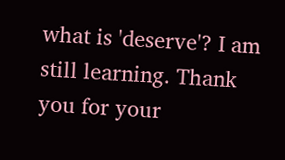what is 'deserve'? I am still learning. Thank you for your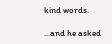kind words.

...and he asked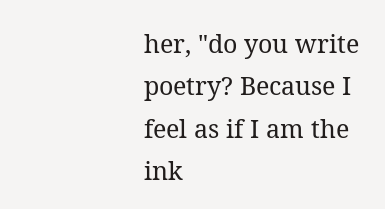her, "do you write poetry? Because I feel as if I am the ink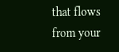that flows from your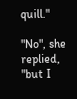quill."

"No", she replied, "but I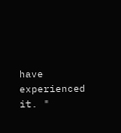have experienced it. "